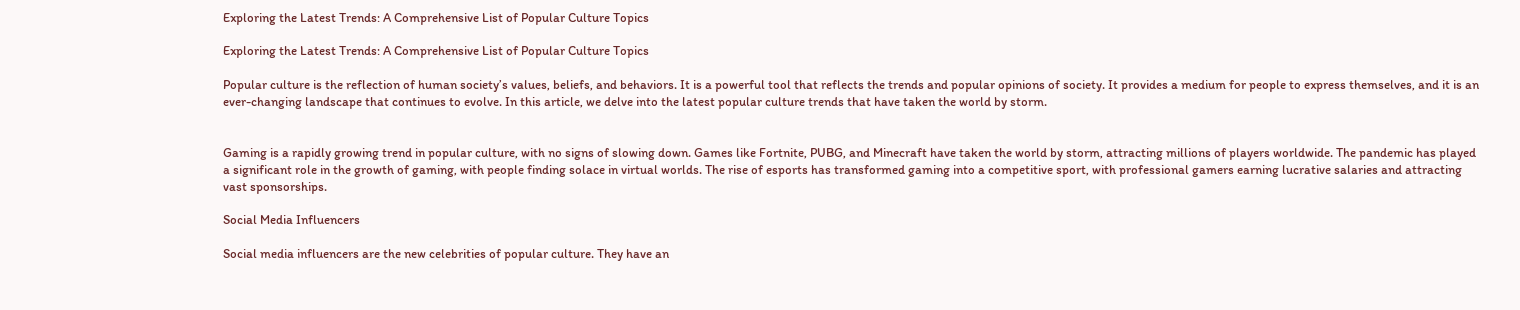Exploring the Latest Trends: A Comprehensive List of Popular Culture Topics

Exploring the Latest Trends: A Comprehensive List of Popular Culture Topics

Popular culture is the reflection of human society’s values, beliefs, and behaviors. It is a powerful tool that reflects the trends and popular opinions of society. It provides a medium for people to express themselves, and it is an ever-changing landscape that continues to evolve. In this article, we delve into the latest popular culture trends that have taken the world by storm.


Gaming is a rapidly growing trend in popular culture, with no signs of slowing down. Games like Fortnite, PUBG, and Minecraft have taken the world by storm, attracting millions of players worldwide. The pandemic has played a significant role in the growth of gaming, with people finding solace in virtual worlds. The rise of esports has transformed gaming into a competitive sport, with professional gamers earning lucrative salaries and attracting vast sponsorships.

Social Media Influencers

Social media influencers are the new celebrities of popular culture. They have an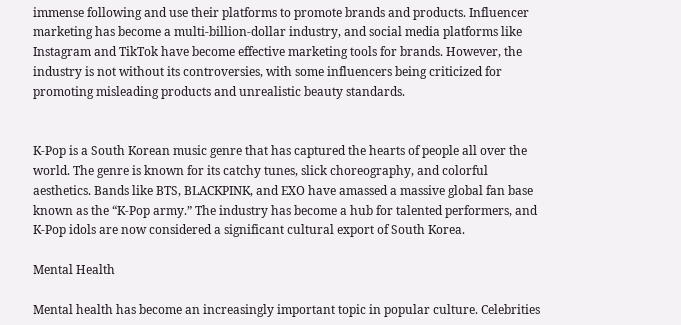immense following and use their platforms to promote brands and products. Influencer marketing has become a multi-billion-dollar industry, and social media platforms like Instagram and TikTok have become effective marketing tools for brands. However, the industry is not without its controversies, with some influencers being criticized for promoting misleading products and unrealistic beauty standards.


K-Pop is a South Korean music genre that has captured the hearts of people all over the world. The genre is known for its catchy tunes, slick choreography, and colorful aesthetics. Bands like BTS, BLACKPINK, and EXO have amassed a massive global fan base known as the “K-Pop army.” The industry has become a hub for talented performers, and K-Pop idols are now considered a significant cultural export of South Korea.

Mental Health

Mental health has become an increasingly important topic in popular culture. Celebrities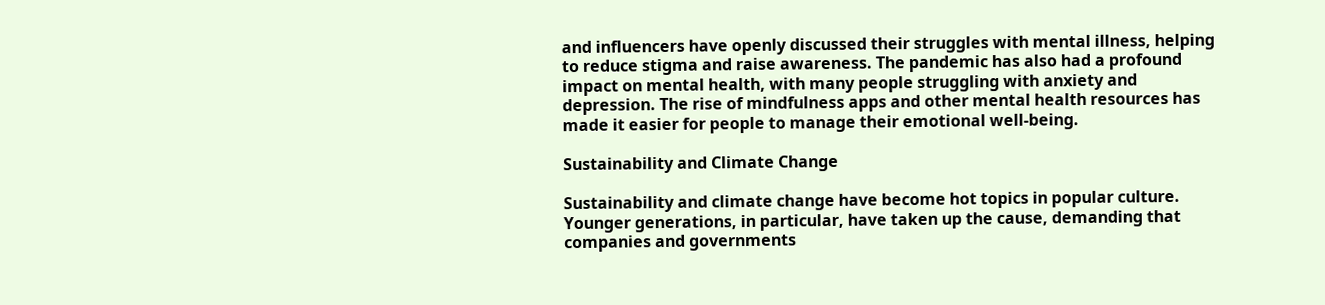and influencers have openly discussed their struggles with mental illness, helping to reduce stigma and raise awareness. The pandemic has also had a profound impact on mental health, with many people struggling with anxiety and depression. The rise of mindfulness apps and other mental health resources has made it easier for people to manage their emotional well-being.

Sustainability and Climate Change

Sustainability and climate change have become hot topics in popular culture. Younger generations, in particular, have taken up the cause, demanding that companies and governments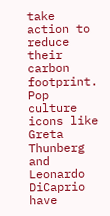take action to reduce their carbon footprint. Pop culture icons like Greta Thunberg and Leonardo DiCaprio have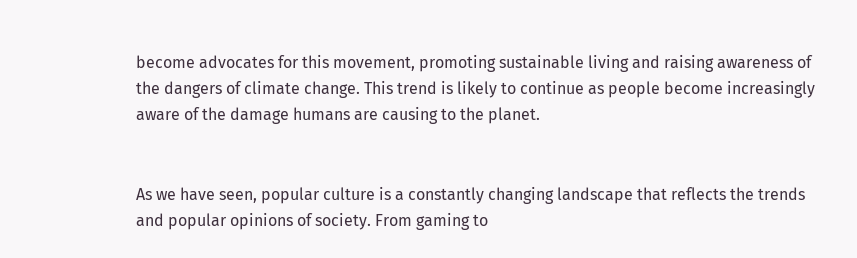become advocates for this movement, promoting sustainable living and raising awareness of the dangers of climate change. This trend is likely to continue as people become increasingly aware of the damage humans are causing to the planet.


As we have seen, popular culture is a constantly changing landscape that reflects the trends and popular opinions of society. From gaming to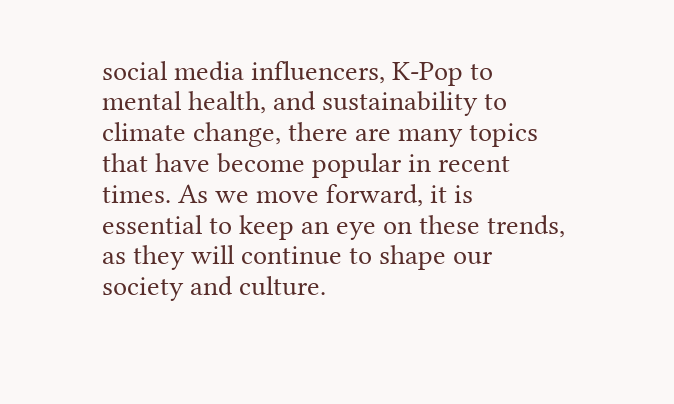social media influencers, K-Pop to mental health, and sustainability to climate change, there are many topics that have become popular in recent times. As we move forward, it is essential to keep an eye on these trends, as they will continue to shape our society and culture.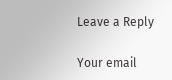Leave a Reply

Your email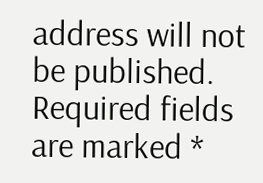address will not be published. Required fields are marked *